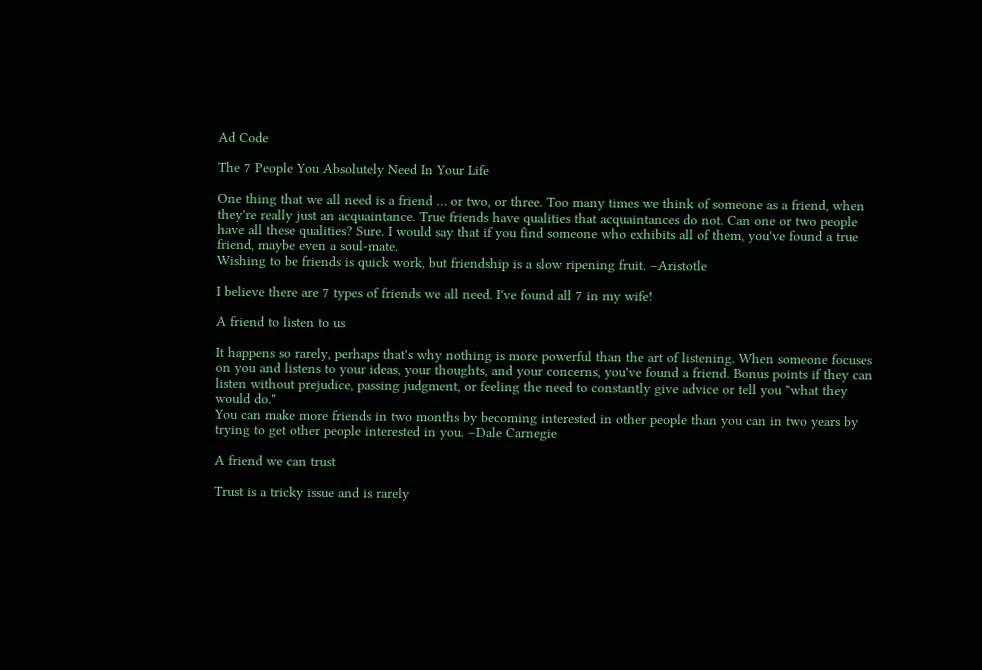Ad Code

The 7 People You Absolutely Need In Your Life

One thing that we all need is a friend … or two, or three. Too many times we think of someone as a friend, when they're really just an acquaintance. True friends have qualities that acquaintances do not. Can one or two people have all these qualities? Sure. I would say that if you find someone who exhibits all of them, you've found a true friend, maybe even a soul-mate.
Wishing to be friends is quick work, but friendship is a slow ripening fruit. –Aristotle

I believe there are 7 types of friends we all need. I've found all 7 in my wife!

A friend to listen to us

It happens so rarely, perhaps that's why nothing is more powerful than the art of listening. When someone focuses on you and listens to your ideas, your thoughts, and your concerns, you've found a friend. Bonus points if they can listen without prejudice, passing judgment, or feeling the need to constantly give advice or tell you "what they would do."
You can make more friends in two months by becoming interested in other people than you can in two years by trying to get other people interested in you. –Dale Carnegie

A friend we can trust

Trust is a tricky issue and is rarely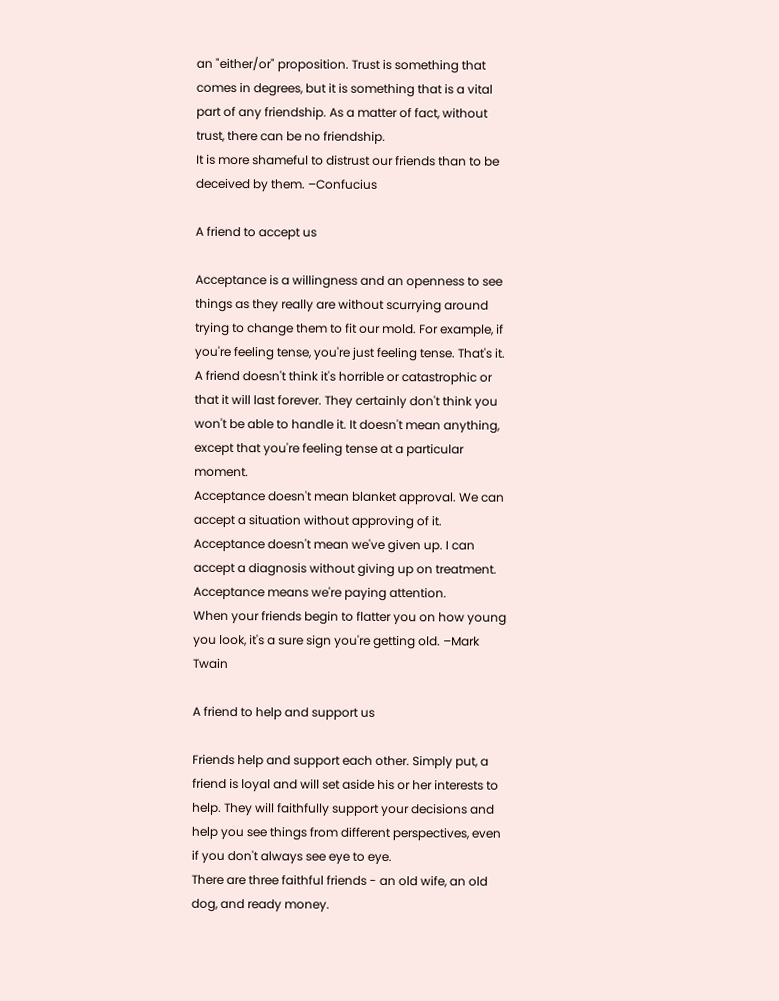an "either/or" proposition. Trust is something that comes in degrees, but it is something that is a vital part of any friendship. As a matter of fact, without trust, there can be no friendship.
It is more shameful to distrust our friends than to be deceived by them. –Confucius

A friend to accept us

Acceptance is a willingness and an openness to see things as they really are without scurrying around trying to change them to fit our mold. For example, if you're feeling tense, you're just feeling tense. That's it. A friend doesn't think it's horrible or catastrophic or that it will last forever. They certainly don't think you won't be able to handle it. It doesn't mean anything, except that you're feeling tense at a particular moment.
Acceptance doesn't mean blanket approval. We can accept a situation without approving of it. Acceptance doesn't mean we've given up. I can accept a diagnosis without giving up on treatment. Acceptance means we're paying attention.
When your friends begin to flatter you on how young you look, it's a sure sign you're getting old. –Mark Twain

A friend to help and support us

Friends help and support each other. Simply put, a friend is loyal and will set aside his or her interests to help. They will faithfully support your decisions and help you see things from different perspectives, even if you don't always see eye to eye.
There are three faithful friends - an old wife, an old dog, and ready money.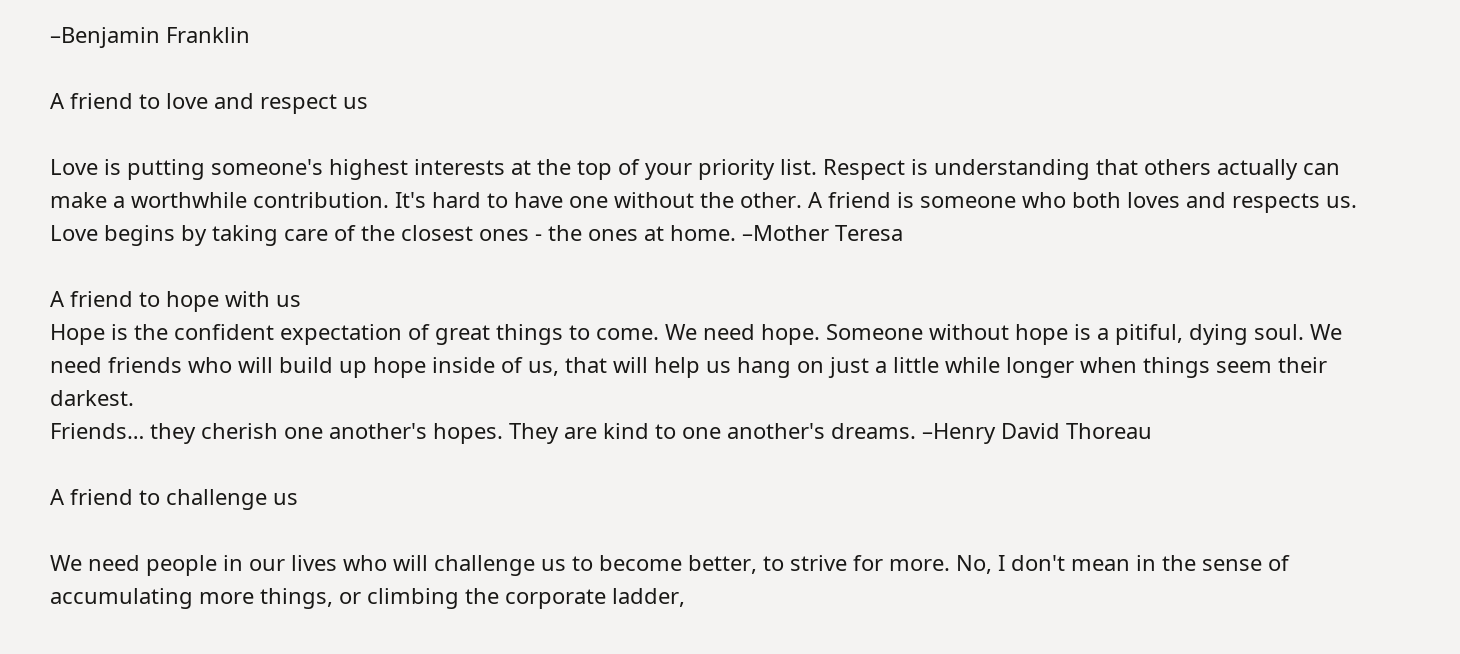–Benjamin Franklin

A friend to love and respect us

Love is putting someone's highest interests at the top of your priority list. Respect is understanding that others actually can make a worthwhile contribution. It's hard to have one without the other. A friend is someone who both loves and respects us.
Love begins by taking care of the closest ones - the ones at home. –Mother Teresa

A friend to hope with us
Hope is the confident expectation of great things to come. We need hope. Someone without hope is a pitiful, dying soul. We need friends who will build up hope inside of us, that will help us hang on just a little while longer when things seem their darkest.
Friends… they cherish one another's hopes. They are kind to one another's dreams. –Henry David Thoreau

A friend to challenge us

We need people in our lives who will challenge us to become better, to strive for more. No, I don't mean in the sense of accumulating more things, or climbing the corporate ladder,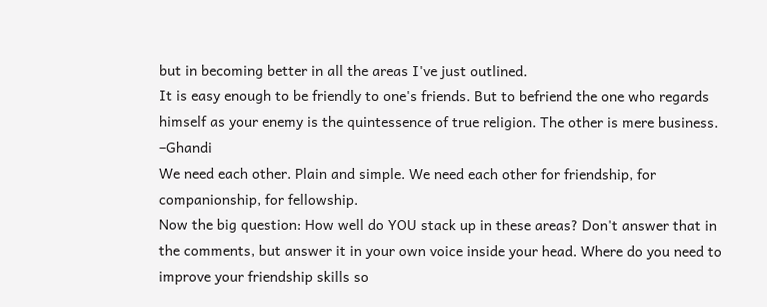but in becoming better in all the areas I've just outlined.
It is easy enough to be friendly to one's friends. But to befriend the one who regards himself as your enemy is the quintessence of true religion. The other is mere business. –Ghandi
We need each other. Plain and simple. We need each other for friendship, for companionship, for fellowship.
Now the big question: How well do YOU stack up in these areas? Don't answer that in the comments, but answer it in your own voice inside your head. Where do you need to improve your friendship skills so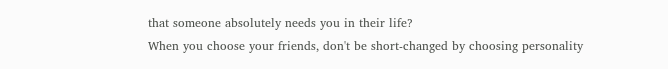that someone absolutely needs you in their life?
When you choose your friends, don't be short-changed by choosing personality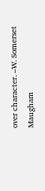over character. –W. Somerset Maugham